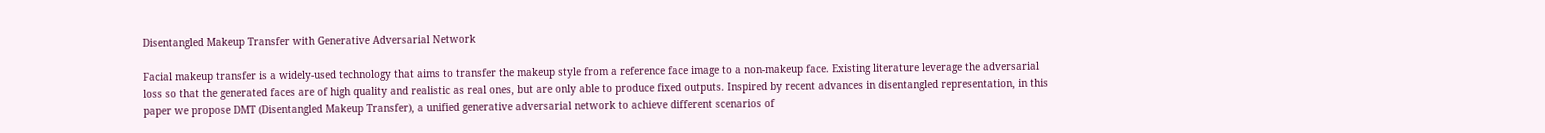Disentangled Makeup Transfer with Generative Adversarial Network

Facial makeup transfer is a widely-used technology that aims to transfer the makeup style from a reference face image to a non-makeup face. Existing literature leverage the adversarial loss so that the generated faces are of high quality and realistic as real ones, but are only able to produce fixed outputs. Inspired by recent advances in disentangled representation, in this paper we propose DMT (Disentangled Makeup Transfer), a unified generative adversarial network to achieve different scenarios of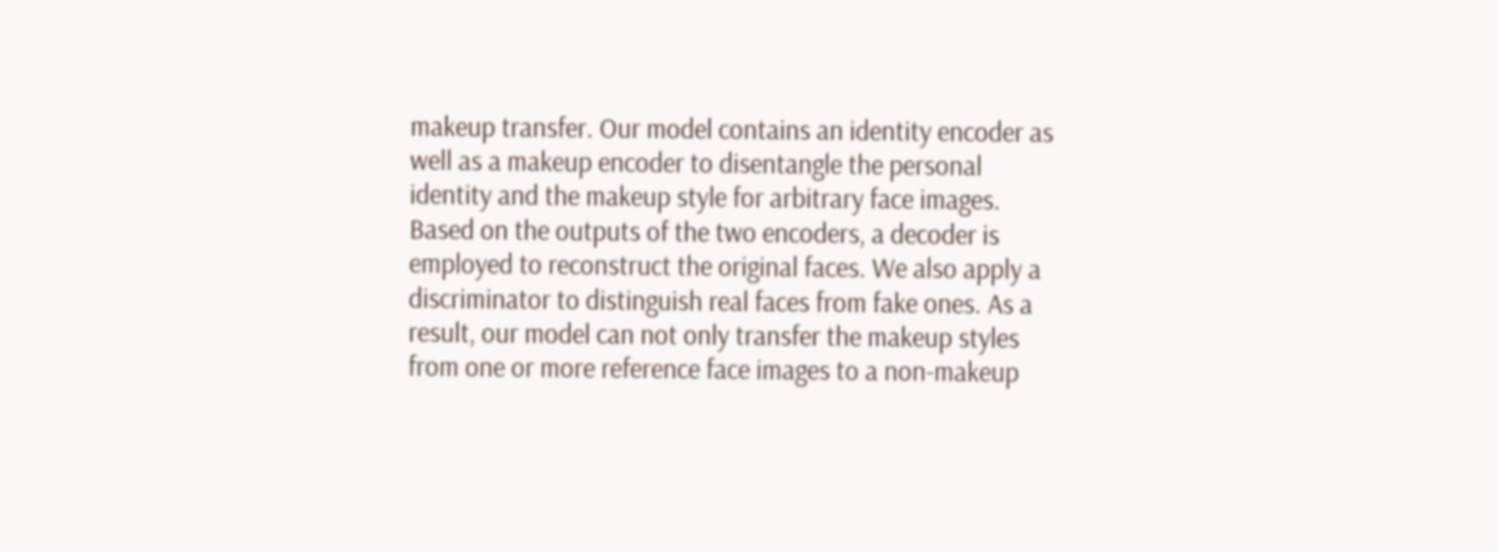makeup transfer. Our model contains an identity encoder as well as a makeup encoder to disentangle the personal identity and the makeup style for arbitrary face images. Based on the outputs of the two encoders, a decoder is employed to reconstruct the original faces. We also apply a discriminator to distinguish real faces from fake ones. As a result, our model can not only transfer the makeup styles from one or more reference face images to a non-makeup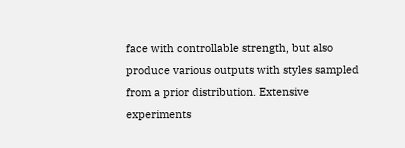face with controllable strength, but also produce various outputs with styles sampled from a prior distribution. Extensive experiments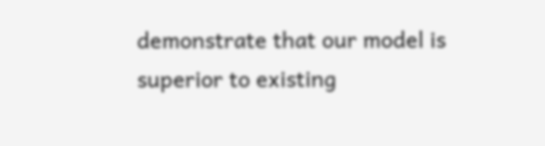demonstrate that our model is superior to existing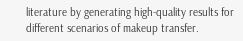literature by generating high-quality results for different scenarios of makeup transfer.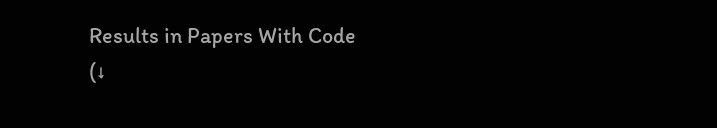Results in Papers With Code
(↓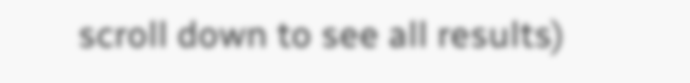scroll down to see all results)